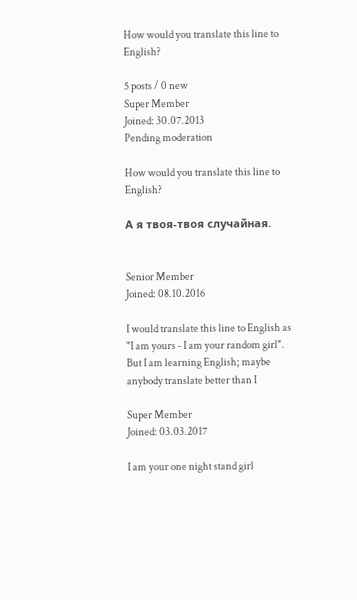How would you translate this line to English?

5 posts / 0 new
Super Member
Joined: 30.07.2013
Pending moderation

How would you translate this line to English?

А я твоя-твоя случайная.


Senior Member
Joined: 08.10.2016

I would translate this line to English as "I am yours - I am your random girl".
But I am learning English; maybe anybody translate better than I

Super Member
Joined: 03.03.2017

I am your one night stand girl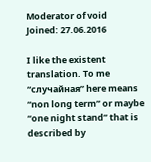Moderator of void
Joined: 27.06.2016

I like the existent translation. To me “случайная” here means “non long term” or maybe “one night stand” that is described by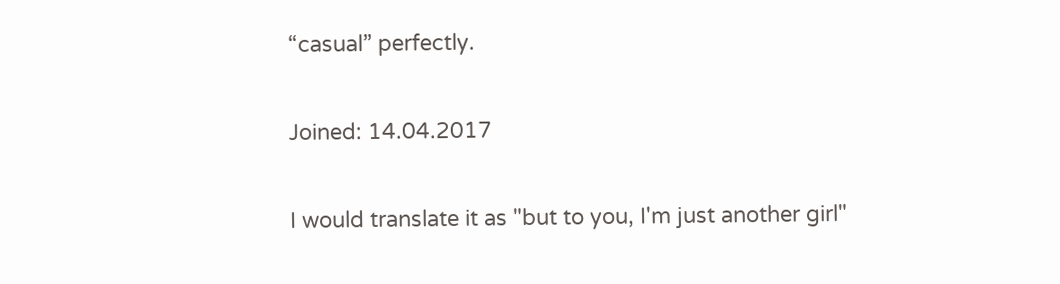“casual” perfectly.

Joined: 14.04.2017

I would translate it as "but to you, I'm just another girl"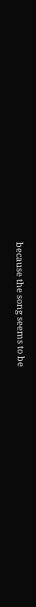because the song seems to be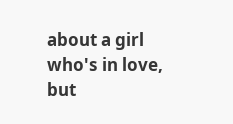about a girl who's in love, but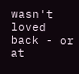wasn't loved back - or at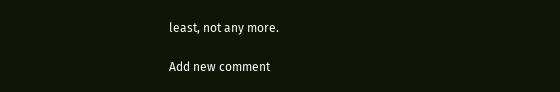least, not any more.

Add new comment